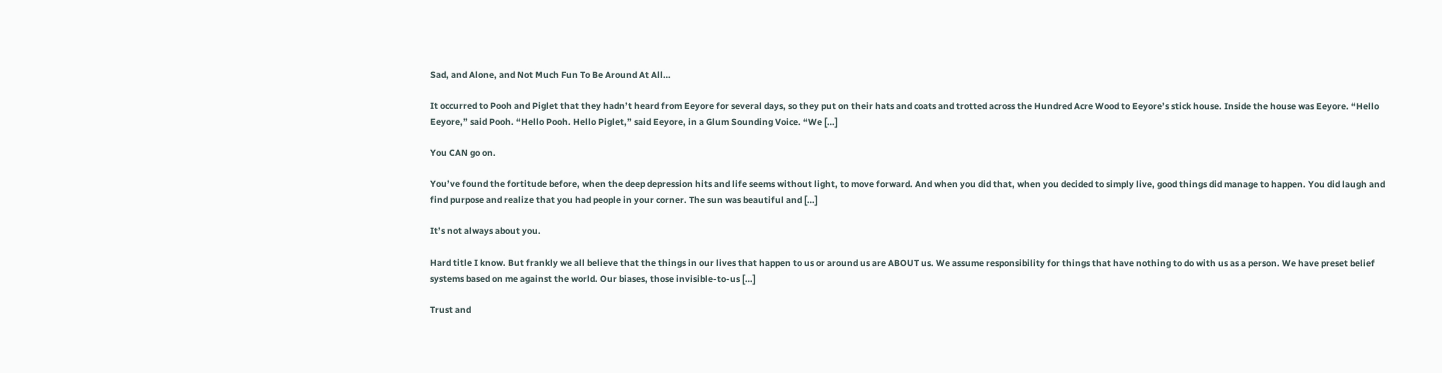Sad, and Alone, and Not Much Fun To Be Around At All…

It occurred to Pooh and Piglet that they hadn’t heard from Eeyore for several days, so they put on their hats and coats and trotted across the Hundred Acre Wood to Eeyore’s stick house. Inside the house was Eeyore. “Hello Eeyore,” said Pooh. “Hello Pooh. Hello Piglet,” said Eeyore, in a Glum Sounding Voice. “We […]

You CAN go on.

You’ve found the fortitude before, when the deep depression hits and life seems without light, to move forward. And when you did that, when you decided to simply live, good things did manage to happen. You did laugh and find purpose and realize that you had people in your corner. The sun was beautiful and […]

It’s not always about you.

Hard title I know. But frankly we all believe that the things in our lives that happen to us or around us are ABOUT us. We assume responsibility for things that have nothing to do with us as a person. We have preset belief systems based on me against the world. Our biases, those invisible-to-us […]

Trust and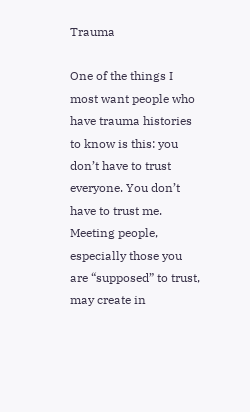Trauma

One of the things I most want people who have trauma histories to know is this: you don’t have to trust everyone. You don’t have to trust me. Meeting people, especially those you are “supposed” to trust, may create in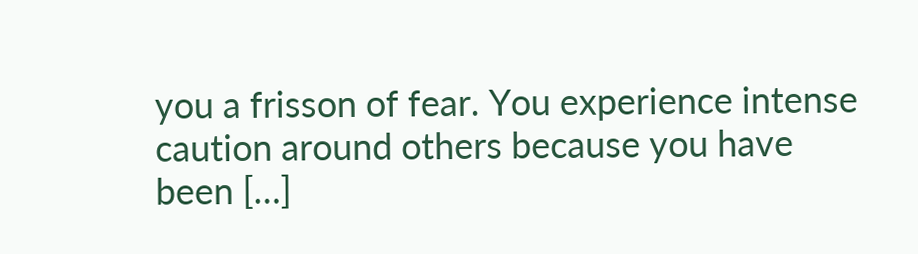you a frisson of fear. You experience intense caution around others because you have been […]